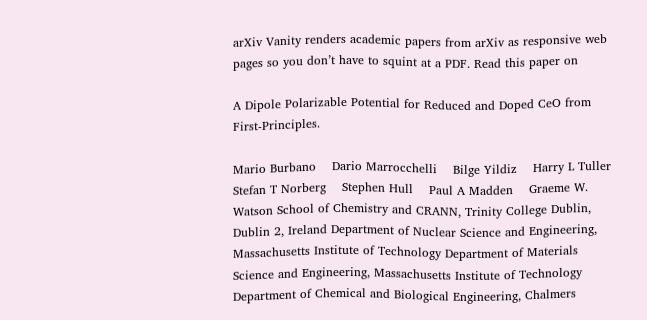arXiv Vanity renders academic papers from arXiv as responsive web pages so you don’t have to squint at a PDF. Read this paper on

A Dipole Polarizable Potential for Reduced and Doped CeO from First-Principles.

Mario Burbano    Dario Marrocchelli    Bilge Yildiz    Harry L Tuller    Stefan T Norberg    Stephen Hull    Paul A Madden    Graeme W. Watson School of Chemistry and CRANN, Trinity College Dublin, Dublin 2, Ireland Department of Nuclear Science and Engineering, Massachusetts Institute of Technology Department of Materials Science and Engineering, Massachusetts Institute of Technology Department of Chemical and Biological Engineering, Chalmers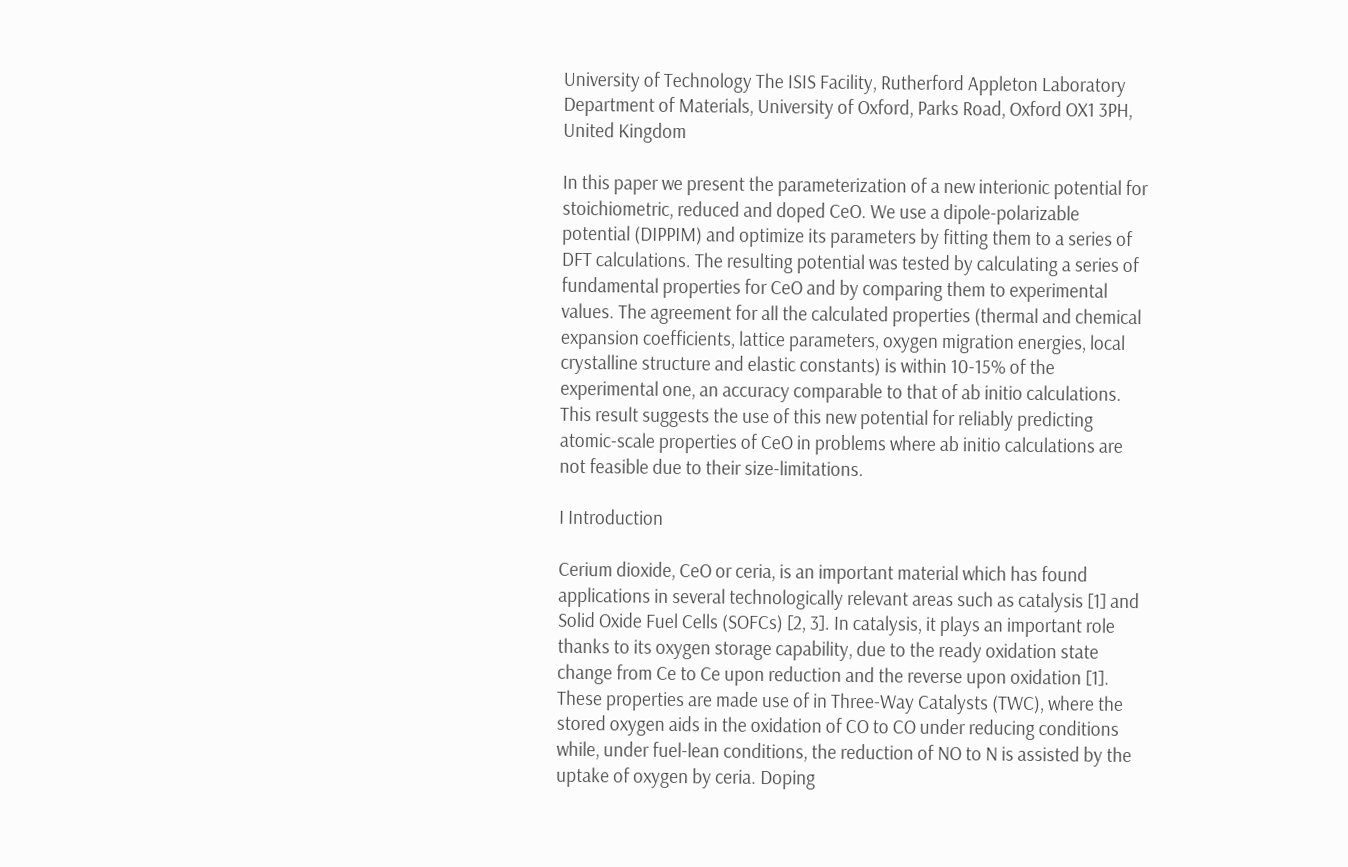University of Technology The ISIS Facility, Rutherford Appleton Laboratory Department of Materials, University of Oxford, Parks Road, Oxford OX1 3PH, United Kingdom

In this paper we present the parameterization of a new interionic potential for stoichiometric, reduced and doped CeO. We use a dipole-polarizable potential (DIPPIM) and optimize its parameters by fitting them to a series of DFT calculations. The resulting potential was tested by calculating a series of fundamental properties for CeO and by comparing them to experimental values. The agreement for all the calculated properties (thermal and chemical expansion coefficients, lattice parameters, oxygen migration energies, local crystalline structure and elastic constants) is within 10-15% of the experimental one, an accuracy comparable to that of ab initio calculations. This result suggests the use of this new potential for reliably predicting atomic-scale properties of CeO in problems where ab initio calculations are not feasible due to their size-limitations.

I Introduction

Cerium dioxide, CeO or ceria, is an important material which has found applications in several technologically relevant areas such as catalysis [1] and Solid Oxide Fuel Cells (SOFCs) [2, 3]. In catalysis, it plays an important role thanks to its oxygen storage capability, due to the ready oxidation state change from Ce to Ce upon reduction and the reverse upon oxidation [1]. These properties are made use of in Three-Way Catalysts (TWC), where the stored oxygen aids in the oxidation of CO to CO under reducing conditions while, under fuel-lean conditions, the reduction of NO to N is assisted by the uptake of oxygen by ceria. Doping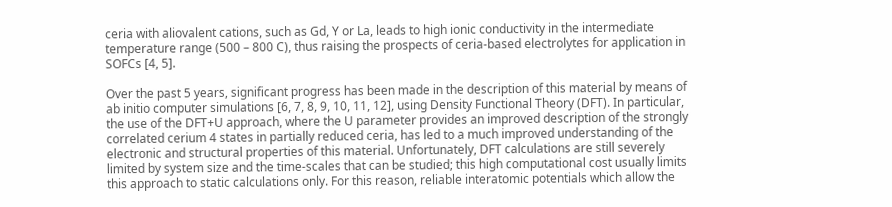ceria with aliovalent cations, such as Gd, Y or La, leads to high ionic conductivity in the intermediate temperature range (500 – 800 C), thus raising the prospects of ceria-based electrolytes for application in SOFCs [4, 5].

Over the past 5 years, significant progress has been made in the description of this material by means of ab initio computer simulations [6, 7, 8, 9, 10, 11, 12], using Density Functional Theory (DFT). In particular, the use of the DFT+U approach, where the U parameter provides an improved description of the strongly correlated cerium 4 states in partially reduced ceria, has led to a much improved understanding of the electronic and structural properties of this material. Unfortunately, DFT calculations are still severely limited by system size and the time-scales that can be studied; this high computational cost usually limits this approach to static calculations only. For this reason, reliable interatomic potentials which allow the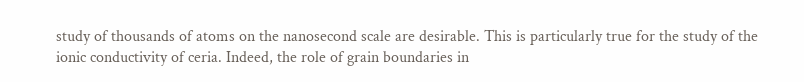study of thousands of atoms on the nanosecond scale are desirable. This is particularly true for the study of the ionic conductivity of ceria. Indeed, the role of grain boundaries in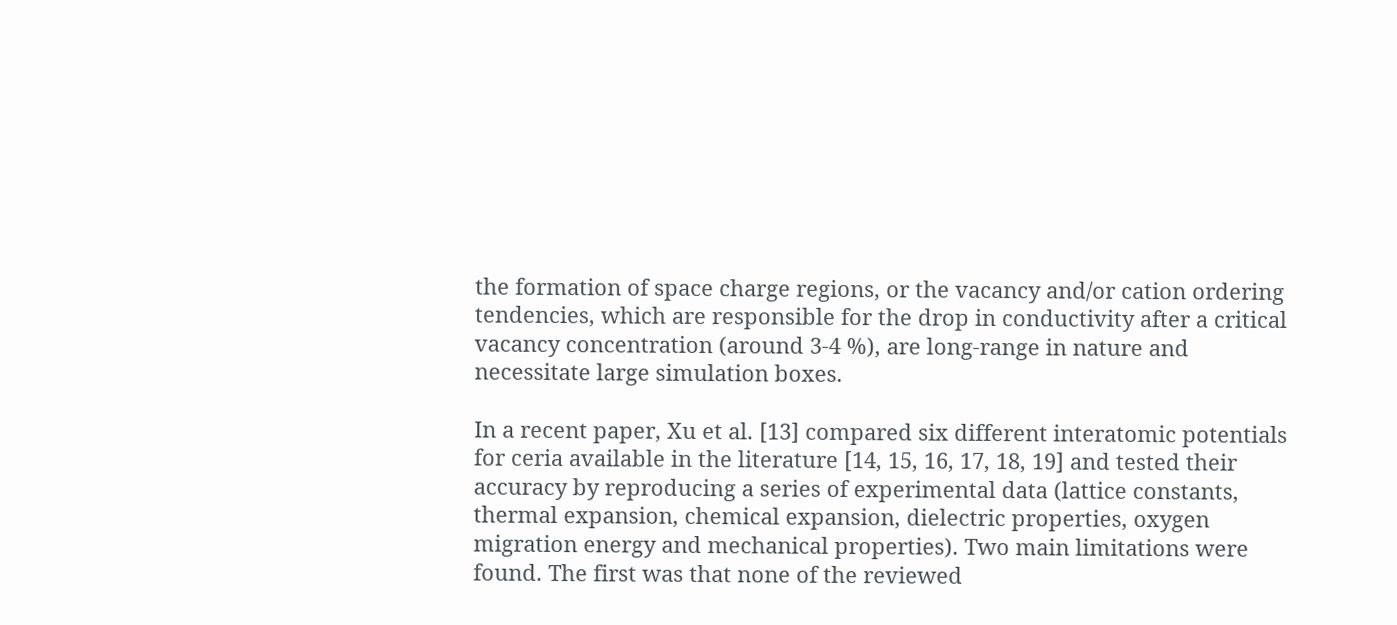the formation of space charge regions, or the vacancy and/or cation ordering tendencies, which are responsible for the drop in conductivity after a critical vacancy concentration (around 3-4 %), are long-range in nature and necessitate large simulation boxes.

In a recent paper, Xu et al. [13] compared six different interatomic potentials for ceria available in the literature [14, 15, 16, 17, 18, 19] and tested their accuracy by reproducing a series of experimental data (lattice constants, thermal expansion, chemical expansion, dielectric properties, oxygen migration energy and mechanical properties). Two main limitations were found. The first was that none of the reviewed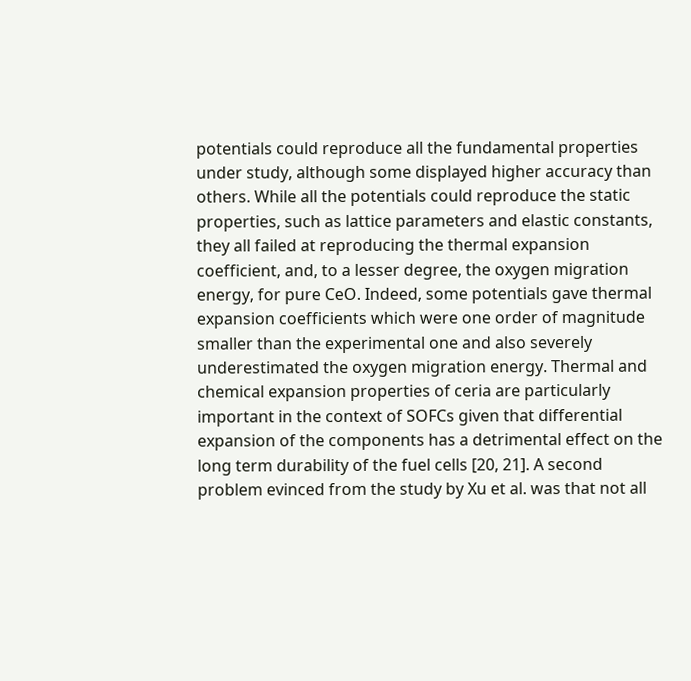potentials could reproduce all the fundamental properties under study, although some displayed higher accuracy than others. While all the potentials could reproduce the static properties, such as lattice parameters and elastic constants, they all failed at reproducing the thermal expansion coefficient, and, to a lesser degree, the oxygen migration energy, for pure CeO. Indeed, some potentials gave thermal expansion coefficients which were one order of magnitude smaller than the experimental one and also severely underestimated the oxygen migration energy. Thermal and chemical expansion properties of ceria are particularly important in the context of SOFCs given that differential expansion of the components has a detrimental effect on the long term durability of the fuel cells [20, 21]. A second problem evinced from the study by Xu et al. was that not all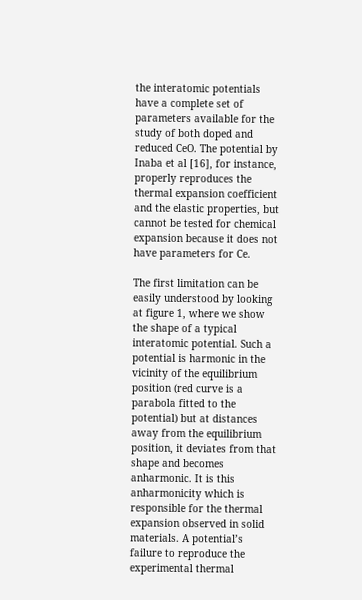the interatomic potentials have a complete set of parameters available for the study of both doped and reduced CeO. The potential by Inaba et al [16], for instance, properly reproduces the thermal expansion coefficient and the elastic properties, but cannot be tested for chemical expansion because it does not have parameters for Ce.

The first limitation can be easily understood by looking at figure 1, where we show the shape of a typical interatomic potential. Such a potential is harmonic in the vicinity of the equilibrium position (red curve is a parabola fitted to the potential) but at distances away from the equilibrium position, it deviates from that shape and becomes anharmonic. It is this anharmonicity which is responsible for the thermal expansion observed in solid materials. A potential’s failure to reproduce the experimental thermal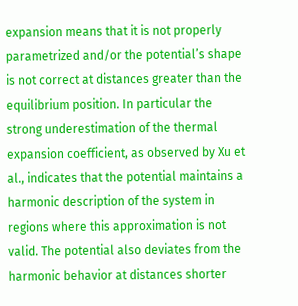expansion means that it is not properly parametrized and/or the potential’s shape is not correct at distances greater than the equilibrium position. In particular the strong underestimation of the thermal expansion coefficient, as observed by Xu et al., indicates that the potential maintains a harmonic description of the system in regions where this approximation is not valid. The potential also deviates from the harmonic behavior at distances shorter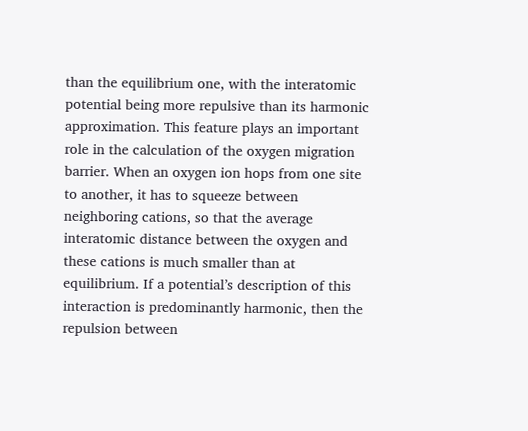than the equilibrium one, with the interatomic potential being more repulsive than its harmonic approximation. This feature plays an important role in the calculation of the oxygen migration barrier. When an oxygen ion hops from one site to another, it has to squeeze between neighboring cations, so that the average interatomic distance between the oxygen and these cations is much smaller than at equilibrium. If a potential’s description of this interaction is predominantly harmonic, then the repulsion between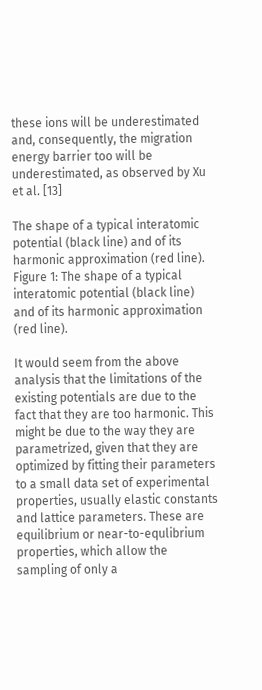these ions will be underestimated and, consequently, the migration energy barrier too will be underestimated, as observed by Xu et al. [13]

The shape of a typical interatomic potential (black line) and of its harmonic approximation (red line).
Figure 1: The shape of a typical interatomic potential (black line) and of its harmonic approximation (red line).

It would seem from the above analysis that the limitations of the existing potentials are due to the fact that they are too harmonic. This might be due to the way they are parametrized, given that they are optimized by fitting their parameters to a small data set of experimental properties, usually elastic constants and lattice parameters. These are equilibrium or near-to-equlibrium properties, which allow the sampling of only a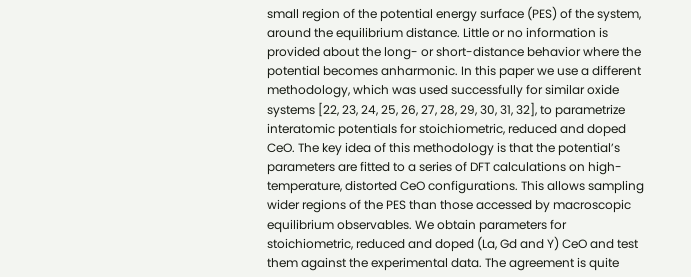small region of the potential energy surface (PES) of the system, around the equilibrium distance. Little or no information is provided about the long- or short-distance behavior where the potential becomes anharmonic. In this paper we use a different methodology, which was used successfully for similar oxide systems [22, 23, 24, 25, 26, 27, 28, 29, 30, 31, 32], to parametrize interatomic potentials for stoichiometric, reduced and doped CeO. The key idea of this methodology is that the potential’s parameters are fitted to a series of DFT calculations on high-temperature, distorted CeO configurations. This allows sampling wider regions of the PES than those accessed by macroscopic equilibrium observables. We obtain parameters for stoichiometric, reduced and doped (La, Gd and Y) CeO and test them against the experimental data. The agreement is quite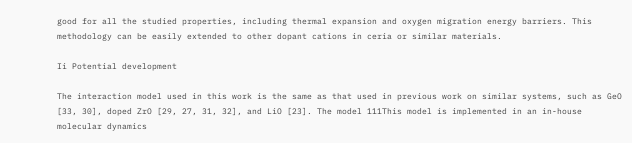good for all the studied properties, including thermal expansion and oxygen migration energy barriers. This methodology can be easily extended to other dopant cations in ceria or similar materials.

Ii Potential development

The interaction model used in this work is the same as that used in previous work on similar systems, such as GeO [33, 30], doped ZrO [29, 27, 31, 32], and LiO [23]. The model 111This model is implemented in an in-house molecular dynamics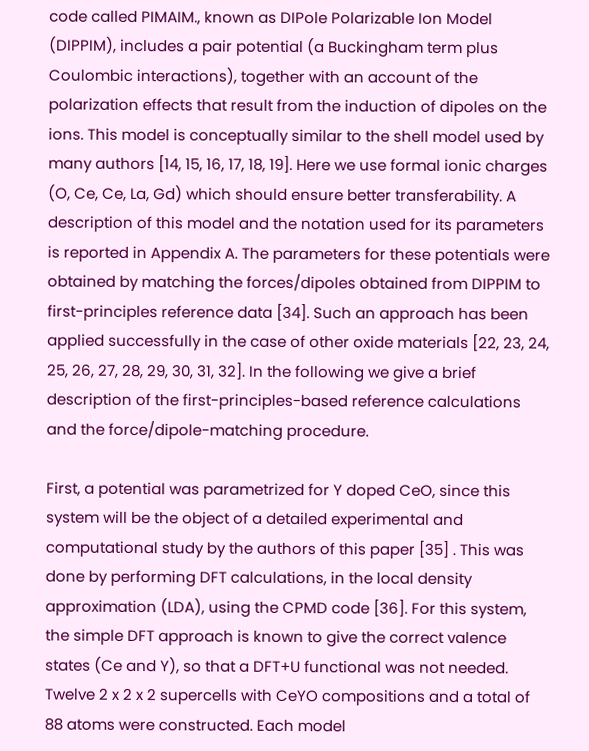code called PIMAIM., known as DIPole Polarizable Ion Model (DIPPIM), includes a pair potential (a Buckingham term plus Coulombic interactions), together with an account of the polarization effects that result from the induction of dipoles on the ions. This model is conceptually similar to the shell model used by many authors [14, 15, 16, 17, 18, 19]. Here we use formal ionic charges (O, Ce, Ce, La, Gd) which should ensure better transferability. A description of this model and the notation used for its parameters is reported in Appendix A. The parameters for these potentials were obtained by matching the forces/dipoles obtained from DIPPIM to first-principles reference data [34]. Such an approach has been applied successfully in the case of other oxide materials [22, 23, 24, 25, 26, 27, 28, 29, 30, 31, 32]. In the following we give a brief description of the first-principles-based reference calculations and the force/dipole-matching procedure.

First, a potential was parametrized for Y doped CeO, since this system will be the object of a detailed experimental and computational study by the authors of this paper [35] . This was done by performing DFT calculations, in the local density approximation (LDA), using the CPMD code [36]. For this system, the simple DFT approach is known to give the correct valence states (Ce and Y), so that a DFT+U functional was not needed. Twelve 2 x 2 x 2 supercells with CeYO compositions and a total of 88 atoms were constructed. Each model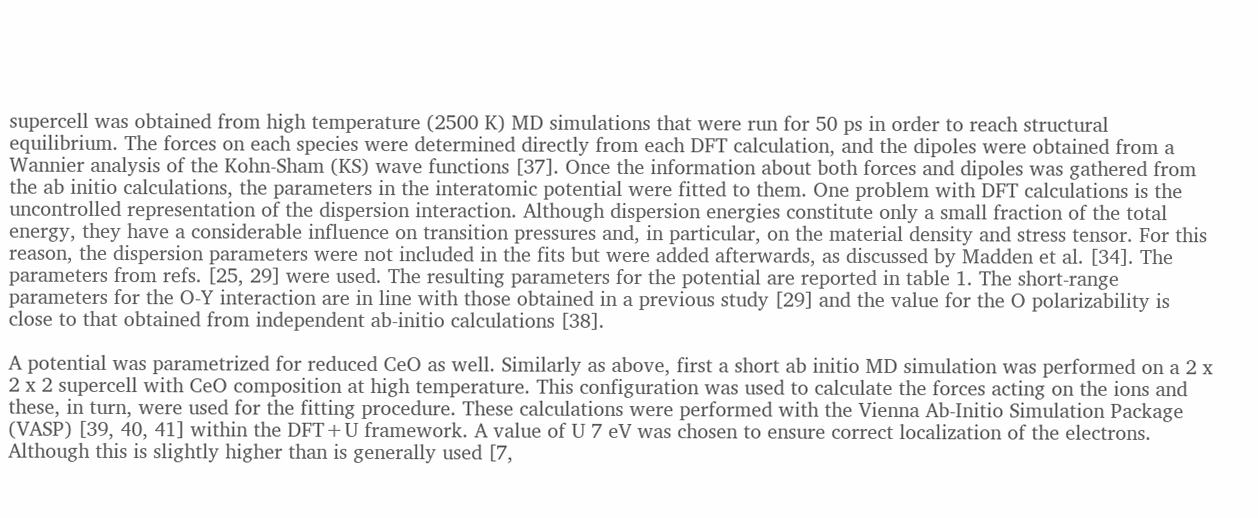supercell was obtained from high temperature (2500 K) MD simulations that were run for 50 ps in order to reach structural equilibrium. The forces on each species were determined directly from each DFT calculation, and the dipoles were obtained from a Wannier analysis of the Kohn-Sham (KS) wave functions [37]. Once the information about both forces and dipoles was gathered from the ab initio calculations, the parameters in the interatomic potential were fitted to them. One problem with DFT calculations is the uncontrolled representation of the dispersion interaction. Although dispersion energies constitute only a small fraction of the total energy, they have a considerable influence on transition pressures and, in particular, on the material density and stress tensor. For this reason, the dispersion parameters were not included in the fits but were added afterwards, as discussed by Madden et al. [34]. The parameters from refs. [25, 29] were used. The resulting parameters for the potential are reported in table 1. The short-range parameters for the O-Y interaction are in line with those obtained in a previous study [29] and the value for the O polarizability is close to that obtained from independent ab-initio calculations [38].

A potential was parametrized for reduced CeO as well. Similarly as above, first a short ab initio MD simulation was performed on a 2 x 2 x 2 supercell with CeO composition at high temperature. This configuration was used to calculate the forces acting on the ions and these, in turn, were used for the fitting procedure. These calculations were performed with the Vienna Ab-Initio Simulation Package (VASP) [39, 40, 41] within the DFT+U framework. A value of U 7 eV was chosen to ensure correct localization of the electrons. Although this is slightly higher than is generally used [7,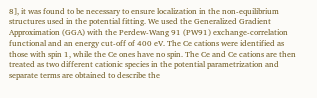8], it was found to be necessary to ensure localization in the non-equilibrium structures used in the potential fitting. We used the Generalized Gradient Approximation (GGA) with the Perdew-Wang 91 (PW91) exchange-correlation functional and an energy cut-off of 400 eV. The Ce cations were identified as those with spin 1, while the Ce ones have no spin. The Ce and Ce cations are then treated as two different cationic species in the potential parametrization and separate terms are obtained to describe the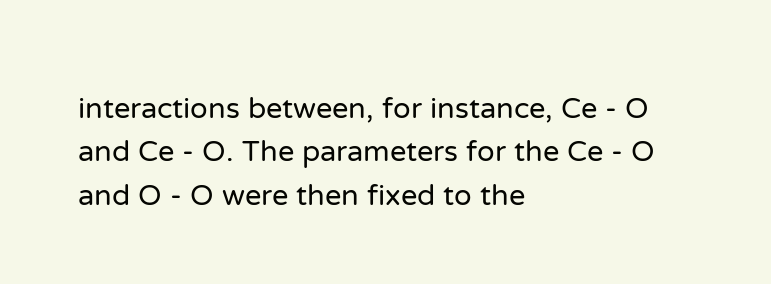interactions between, for instance, Ce - O and Ce - O. The parameters for the Ce - O and O - O were then fixed to the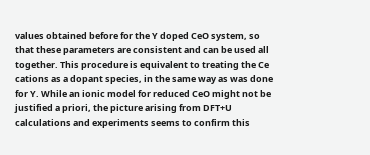values obtained before for the Y doped CeO system, so that these parameters are consistent and can be used all together. This procedure is equivalent to treating the Ce cations as a dopant species, in the same way as was done for Y. While an ionic model for reduced CeO might not be justified a priori, the picture arising from DFT+U calculations and experiments seems to confirm this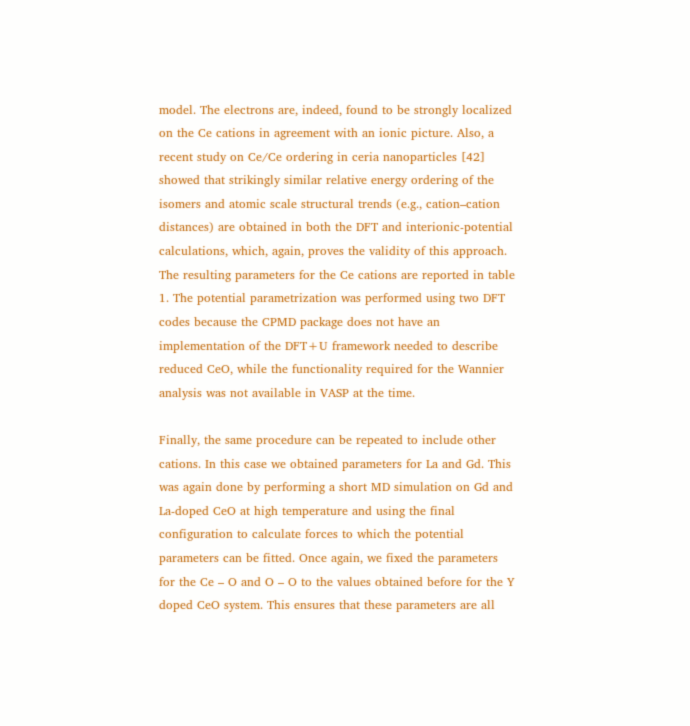model. The electrons are, indeed, found to be strongly localized on the Ce cations in agreement with an ionic picture. Also, a recent study on Ce/Ce ordering in ceria nanoparticles [42] showed that strikingly similar relative energy ordering of the isomers and atomic scale structural trends (e.g., cation–cation distances) are obtained in both the DFT and interionic-potential calculations, which, again, proves the validity of this approach. The resulting parameters for the Ce cations are reported in table 1. The potential parametrization was performed using two DFT codes because the CPMD package does not have an implementation of the DFT+U framework needed to describe reduced CeO, while the functionality required for the Wannier analysis was not available in VASP at the time.

Finally, the same procedure can be repeated to include other cations. In this case we obtained parameters for La and Gd. This was again done by performing a short MD simulation on Gd and La-doped CeO at high temperature and using the final configuration to calculate forces to which the potential parameters can be fitted. Once again, we fixed the parameters for the Ce – O and O – O to the values obtained before for the Y doped CeO system. This ensures that these parameters are all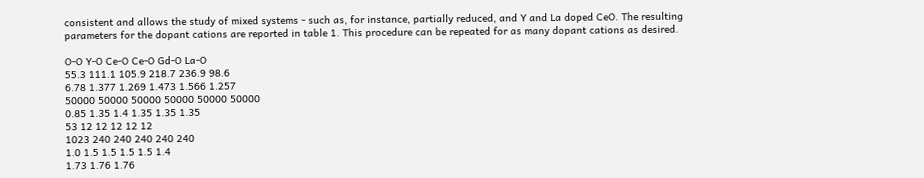consistent and allows the study of mixed systems - such as, for instance, partially reduced, and Y and La doped CeO. The resulting parameters for the dopant cations are reported in table 1. This procedure can be repeated for as many dopant cations as desired.

O-O Y-O Ce-O Ce-O Gd-O La-O
55.3 111.1 105.9 218.7 236.9 98.6
6.78 1.377 1.269 1.473 1.566 1.257
50000 50000 50000 50000 50000 50000
0.85 1.35 1.4 1.35 1.35 1.35
53 12 12 12 12 12
1023 240 240 240 240 240
1.0 1.5 1.5 1.5 1.5 1.4
1.73 1.76 1.76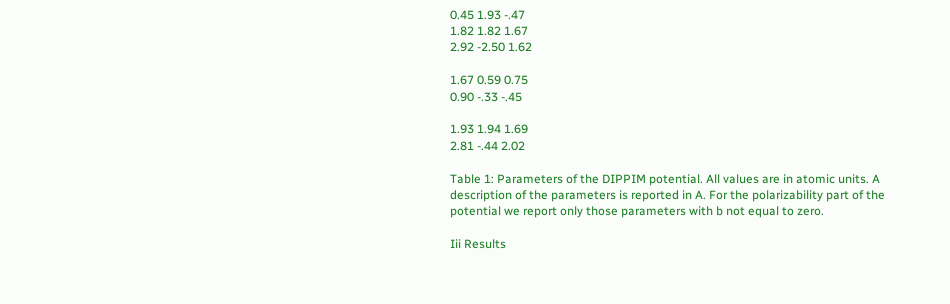0.45 1.93 -.47
1.82 1.82 1.67
2.92 -2.50 1.62

1.67 0.59 0.75
0.90 -.33 -.45

1.93 1.94 1.69
2.81 -.44 2.02

Table 1: Parameters of the DIPPIM potential. All values are in atomic units. A description of the parameters is reported in A. For the polarizability part of the potential we report only those parameters with b not equal to zero.

Iii Results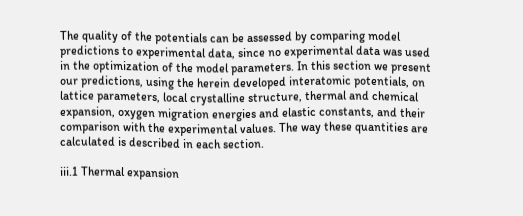The quality of the potentials can be assessed by comparing model predictions to experimental data, since no experimental data was used in the optimization of the model parameters. In this section we present our predictions, using the herein developed interatomic potentials, on lattice parameters, local crystalline structure, thermal and chemical expansion, oxygen migration energies and elastic constants, and their comparison with the experimental values. The way these quantities are calculated is described in each section.

iii.1 Thermal expansion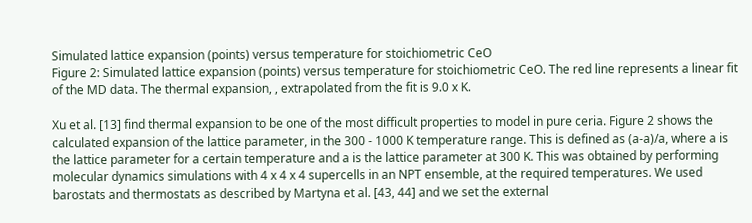Simulated lattice expansion (points) versus temperature for stoichiometric CeO
Figure 2: Simulated lattice expansion (points) versus temperature for stoichiometric CeO. The red line represents a linear fit of the MD data. The thermal expansion, , extrapolated from the fit is 9.0 x K.

Xu et al. [13] find thermal expansion to be one of the most difficult properties to model in pure ceria. Figure 2 shows the calculated expansion of the lattice parameter, in the 300 - 1000 K temperature range. This is defined as (a-a)/a, where a is the lattice parameter for a certain temperature and a is the lattice parameter at 300 K. This was obtained by performing molecular dynamics simulations with 4 x 4 x 4 supercells in an NPT ensemble, at the required temperatures. We used barostats and thermostats as described by Martyna et al. [43, 44] and we set the external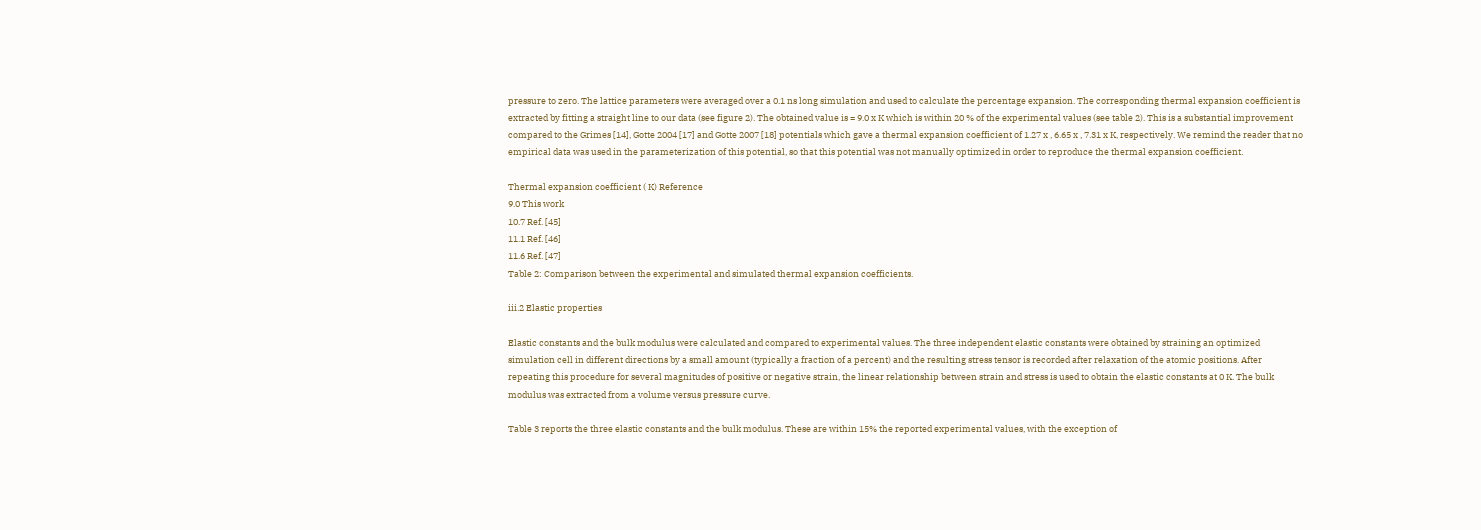pressure to zero. The lattice parameters were averaged over a 0.1 ns long simulation and used to calculate the percentage expansion. The corresponding thermal expansion coefficient is extracted by fitting a straight line to our data (see figure 2). The obtained value is = 9.0 x K which is within 20 % of the experimental values (see table 2). This is a substantial improvement compared to the Grimes [14], Gotte 2004 [17] and Gotte 2007 [18] potentials which gave a thermal expansion coefficient of 1.27 x , 6.65 x , 7.31 x K, respectively. We remind the reader that no empirical data was used in the parameterization of this potential, so that this potential was not manually optimized in order to reproduce the thermal expansion coefficient.

Thermal expansion coefficient ( K) Reference
9.0 This work
10.7 Ref. [45]
11.1 Ref. [46]
11.6 Ref. [47]
Table 2: Comparison between the experimental and simulated thermal expansion coefficients.

iii.2 Elastic properties

Elastic constants and the bulk modulus were calculated and compared to experimental values. The three independent elastic constants were obtained by straining an optimized simulation cell in different directions by a small amount (typically a fraction of a percent) and the resulting stress tensor is recorded after relaxation of the atomic positions. After repeating this procedure for several magnitudes of positive or negative strain, the linear relationship between strain and stress is used to obtain the elastic constants at 0 K. The bulk modulus was extracted from a volume versus pressure curve.

Table 3 reports the three elastic constants and the bulk modulus. These are within 15% the reported experimental values, with the exception of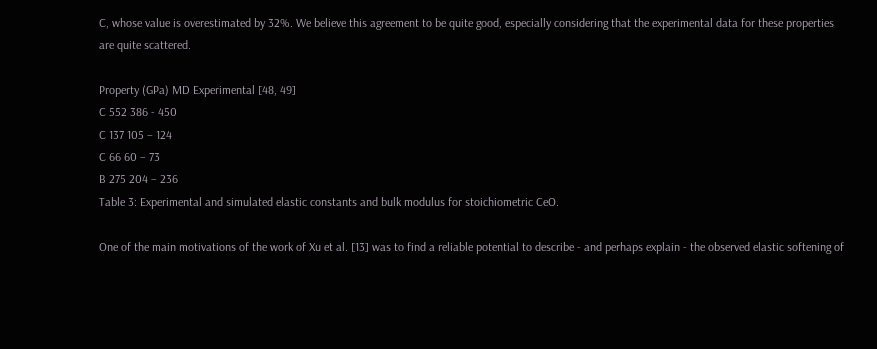C, whose value is overestimated by 32%. We believe this agreement to be quite good, especially considering that the experimental data for these properties are quite scattered.

Property (GPa) MD Experimental [48, 49]
C 552 386 - 450
C 137 105 – 124
C 66 60 – 73
B 275 204 – 236
Table 3: Experimental and simulated elastic constants and bulk modulus for stoichiometric CeO.

One of the main motivations of the work of Xu et al. [13] was to find a reliable potential to describe - and perhaps explain - the observed elastic softening of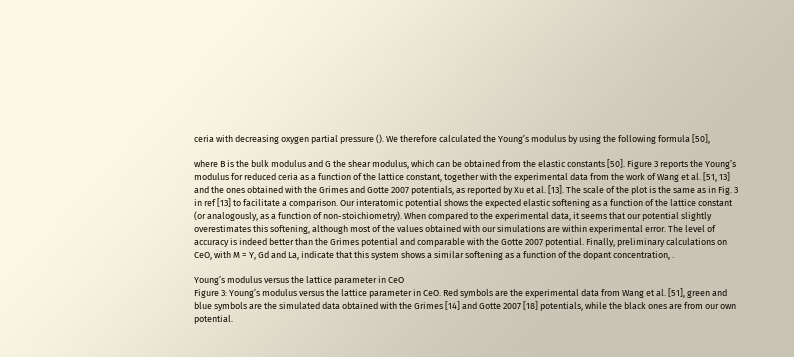ceria with decreasing oxygen partial pressure (). We therefore calculated the Young’s modulus by using the following formula [50],

where B is the bulk modulus and G the shear modulus, which can be obtained from the elastic constants [50]. Figure 3 reports the Young’s modulus for reduced ceria as a function of the lattice constant, together with the experimental data from the work of Wang et al. [51, 13] and the ones obtained with the Grimes and Gotte 2007 potentials, as reported by Xu et al. [13]. The scale of the plot is the same as in Fig. 3 in ref [13] to facilitate a comparison. Our interatomic potential shows the expected elastic softening as a function of the lattice constant (or analogously, as a function of non-stoichiometry). When compared to the experimental data, it seems that our potential slightly overestimates this softening, although most of the values obtained with our simulations are within experimental error. The level of accuracy is indeed better than the Grimes potential and comparable with the Gotte 2007 potential. Finally, preliminary calculations on CeO, with M = Y, Gd and La, indicate that this system shows a similar softening as a function of the dopant concentration, .

Young’s modulus versus the lattice parameter in CeO
Figure 3: Young’s modulus versus the lattice parameter in CeO. Red symbols are the experimental data from Wang et al. [51], green and blue symbols are the simulated data obtained with the Grimes [14] and Gotte 2007 [18] potentials, while the black ones are from our own potential.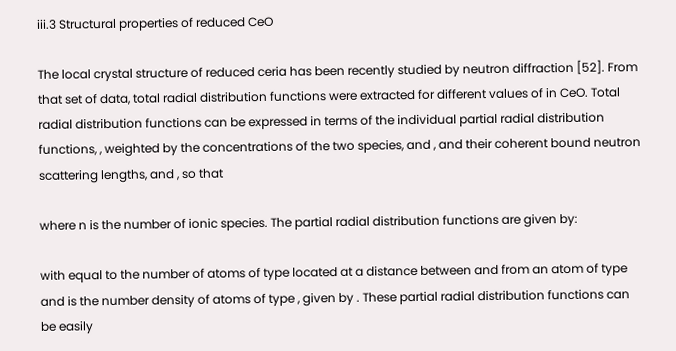iii.3 Structural properties of reduced CeO

The local crystal structure of reduced ceria has been recently studied by neutron diffraction [52]. From that set of data, total radial distribution functions were extracted for different values of in CeO. Total radial distribution functions can be expressed in terms of the individual partial radial distribution functions, , weighted by the concentrations of the two species, and , and their coherent bound neutron scattering lengths, and , so that

where n is the number of ionic species. The partial radial distribution functions are given by:

with equal to the number of atoms of type located at a distance between and from an atom of type and is the number density of atoms of type , given by . These partial radial distribution functions can be easily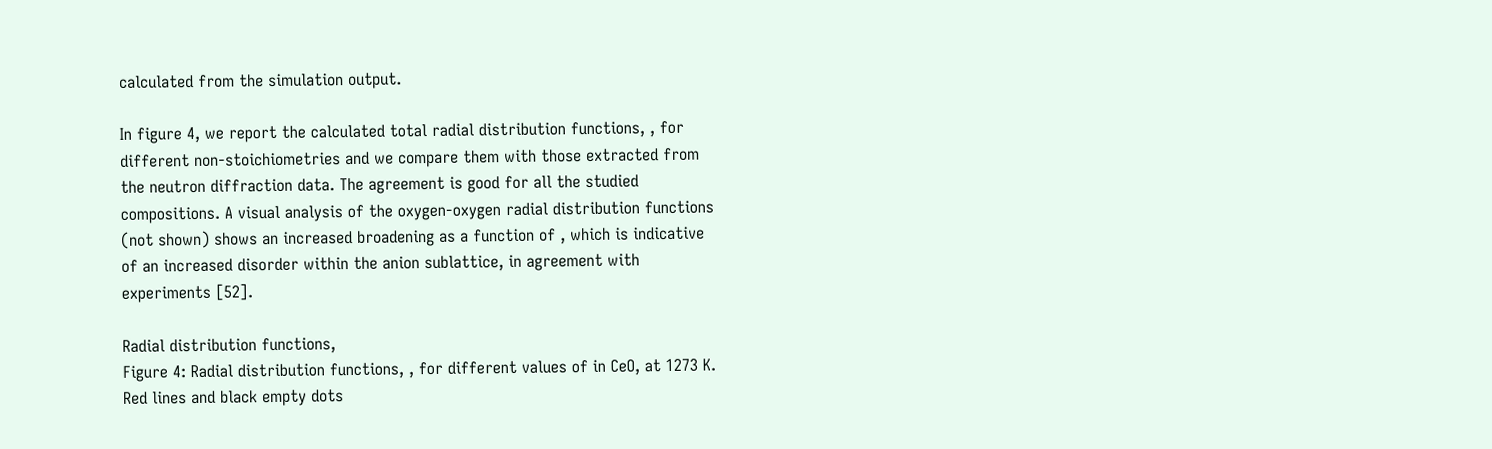calculated from the simulation output.

In figure 4, we report the calculated total radial distribution functions, , for different non-stoichiometries and we compare them with those extracted from the neutron diffraction data. The agreement is good for all the studied compositions. A visual analysis of the oxygen-oxygen radial distribution functions (not shown) shows an increased broadening as a function of , which is indicative of an increased disorder within the anion sublattice, in agreement with experiments [52].

Radial distribution functions,
Figure 4: Radial distribution functions, , for different values of in CeO, at 1273 K. Red lines and black empty dots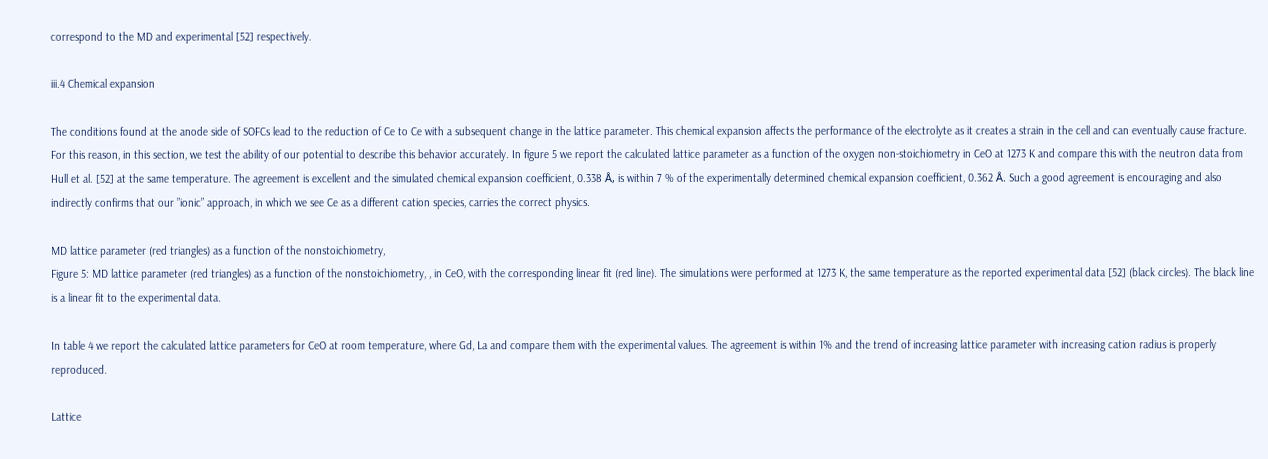correspond to the MD and experimental [52] respectively.

iii.4 Chemical expansion

The conditions found at the anode side of SOFCs lead to the reduction of Ce to Ce with a subsequent change in the lattice parameter. This chemical expansion affects the performance of the electrolyte as it creates a strain in the cell and can eventually cause fracture. For this reason, in this section, we test the ability of our potential to describe this behavior accurately. In figure 5 we report the calculated lattice parameter as a function of the oxygen non-stoichiometry in CeO at 1273 K and compare this with the neutron data from Hull et al. [52] at the same temperature. The agreement is excellent and the simulated chemical expansion coefficient, 0.338 Å, is within 7 % of the experimentally determined chemical expansion coefficient, 0.362 Å. Such a good agreement is encouraging and also indirectly confirms that our ”ionic” approach, in which we see Ce as a different cation species, carries the correct physics.

MD lattice parameter (red triangles) as a function of the nonstoichiometry,
Figure 5: MD lattice parameter (red triangles) as a function of the nonstoichiometry, , in CeO, with the corresponding linear fit (red line). The simulations were performed at 1273 K, the same temperature as the reported experimental data [52] (black circles). The black line is a linear fit to the experimental data.

In table 4 we report the calculated lattice parameters for CeO at room temperature, where Gd, La and compare them with the experimental values. The agreement is within 1% and the trend of increasing lattice parameter with increasing cation radius is properly reproduced.

Lattice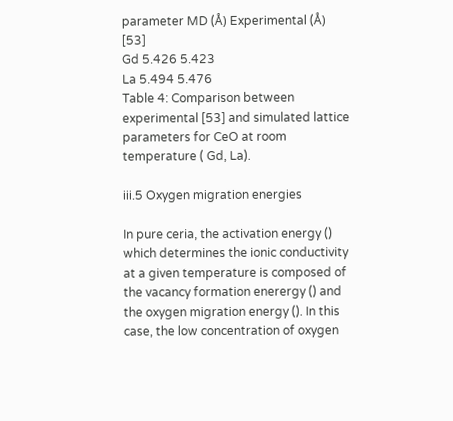parameter MD (Å) Experimental (Å) [53]
Gd 5.426 5.423
La 5.494 5.476
Table 4: Comparison between experimental [53] and simulated lattice parameters for CeO at room temperature ( Gd, La).

iii.5 Oxygen migration energies

In pure ceria, the activation energy () which determines the ionic conductivity at a given temperature is composed of the vacancy formation enerergy () and the oxygen migration energy (). In this case, the low concentration of oxygen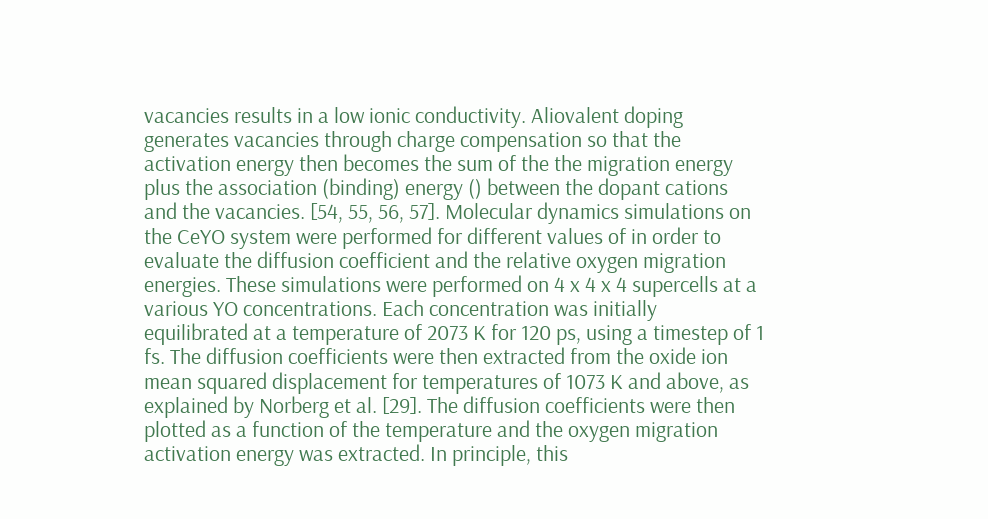vacancies results in a low ionic conductivity. Aliovalent doping generates vacancies through charge compensation so that the activation energy then becomes the sum of the the migration energy plus the association (binding) energy () between the dopant cations and the vacancies. [54, 55, 56, 57]. Molecular dynamics simulations on the CeYO system were performed for different values of in order to evaluate the diffusion coefficient and the relative oxygen migration energies. These simulations were performed on 4 x 4 x 4 supercells at a various YO concentrations. Each concentration was initially equilibrated at a temperature of 2073 K for 120 ps, using a timestep of 1 fs. The diffusion coefficients were then extracted from the oxide ion mean squared displacement for temperatures of 1073 K and above, as explained by Norberg et al. [29]. The diffusion coefficients were then plotted as a function of the temperature and the oxygen migration activation energy was extracted. In principle, this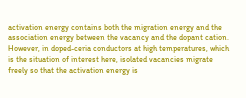activation energy contains both the migration energy and the association energy between the vacancy and the dopant cation. However, in doped-ceria conductors at high temperatures, which is the situation of interest here, isolated vacancies migrate freely so that the activation energy is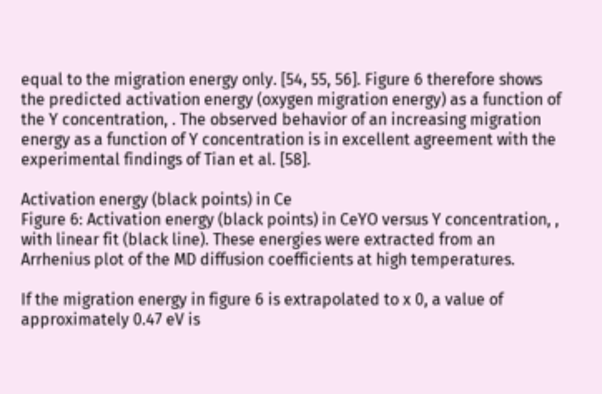equal to the migration energy only. [54, 55, 56]. Figure 6 therefore shows the predicted activation energy (oxygen migration energy) as a function of the Y concentration, . The observed behavior of an increasing migration energy as a function of Y concentration is in excellent agreement with the experimental findings of Tian et al. [58].

Activation energy (black points) in Ce
Figure 6: Activation energy (black points) in CeYO versus Y concentration, , with linear fit (black line). These energies were extracted from an Arrhenius plot of the MD diffusion coefficients at high temperatures.

If the migration energy in figure 6 is extrapolated to x 0, a value of approximately 0.47 eV is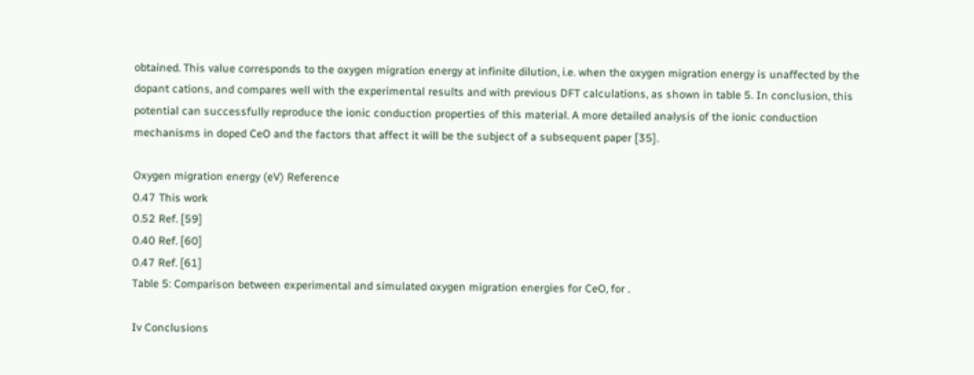obtained. This value corresponds to the oxygen migration energy at infinite dilution, i.e. when the oxygen migration energy is unaffected by the dopant cations, and compares well with the experimental results and with previous DFT calculations, as shown in table 5. In conclusion, this potential can successfully reproduce the ionic conduction properties of this material. A more detailed analysis of the ionic conduction mechanisms in doped CeO and the factors that affect it will be the subject of a subsequent paper [35].

Oxygen migration energy (eV) Reference
0.47 This work
0.52 Ref. [59]
0.40 Ref. [60]
0.47 Ref. [61]
Table 5: Comparison between experimental and simulated oxygen migration energies for CeO, for .

Iv Conclusions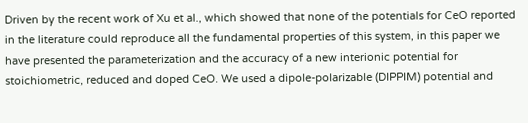Driven by the recent work of Xu et al., which showed that none of the potentials for CeO reported in the literature could reproduce all the fundamental properties of this system, in this paper we have presented the parameterization and the accuracy of a new interionic potential for stoichiometric, reduced and doped CeO. We used a dipole-polarizable (DIPPIM) potential and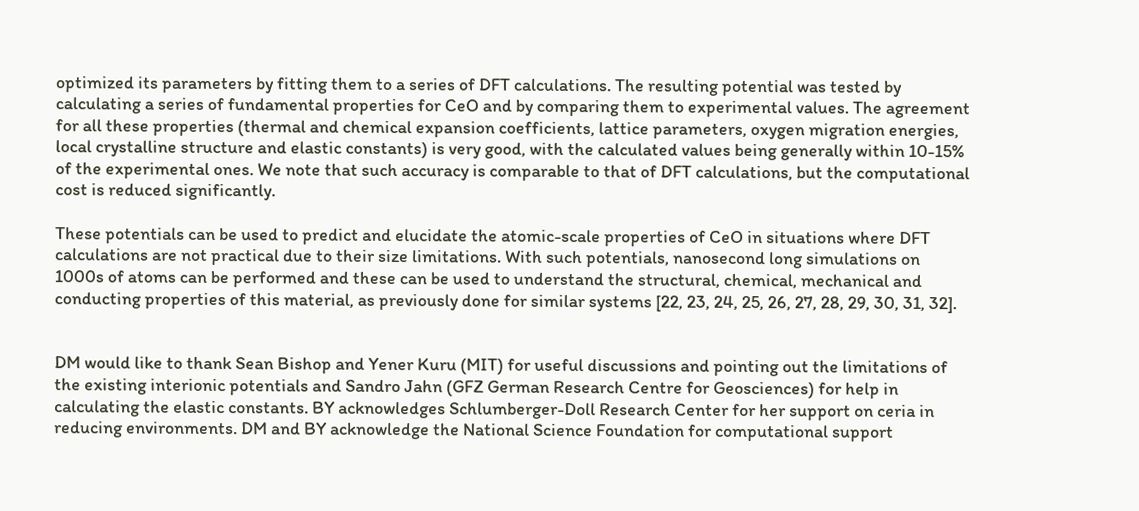optimized its parameters by fitting them to a series of DFT calculations. The resulting potential was tested by calculating a series of fundamental properties for CeO and by comparing them to experimental values. The agreement for all these properties (thermal and chemical expansion coefficients, lattice parameters, oxygen migration energies, local crystalline structure and elastic constants) is very good, with the calculated values being generally within 10-15% of the experimental ones. We note that such accuracy is comparable to that of DFT calculations, but the computational cost is reduced significantly.

These potentials can be used to predict and elucidate the atomic-scale properties of CeO in situations where DFT calculations are not practical due to their size limitations. With such potentials, nanosecond long simulations on 1000s of atoms can be performed and these can be used to understand the structural, chemical, mechanical and conducting properties of this material, as previously done for similar systems [22, 23, 24, 25, 26, 27, 28, 29, 30, 31, 32].


DM would like to thank Sean Bishop and Yener Kuru (MIT) for useful discussions and pointing out the limitations of the existing interionic potentials and Sandro Jahn (GFZ German Research Centre for Geosciences) for help in calculating the elastic constants. BY acknowledges Schlumberger-Doll Research Center for her support on ceria in reducing environments. DM and BY acknowledge the National Science Foundation for computational support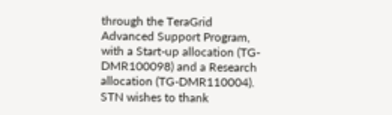through the TeraGrid Advanced Support Program, with a Start-up allocation (TG-DMR100098) and a Research allocation (TG-DMR110004). STN wishes to thank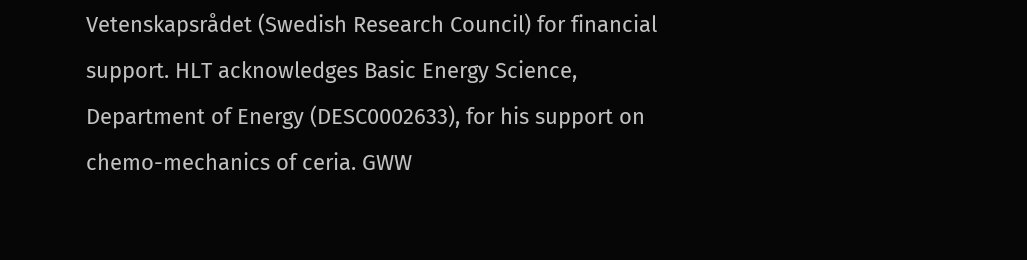Vetenskapsrådet (Swedish Research Council) for financial support. HLT acknowledges Basic Energy Science, Department of Energy (DESC0002633), for his support on chemo-mechanics of ceria. GWW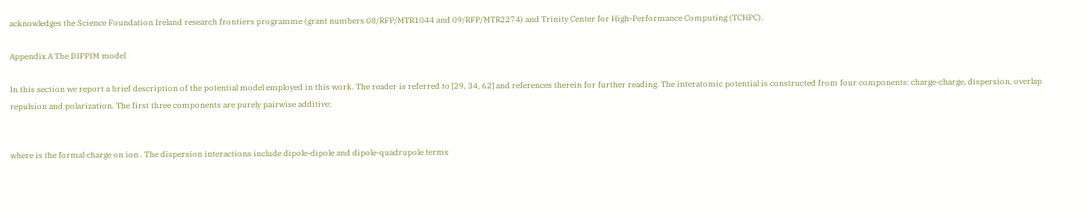acknowledges the Science Foundation Ireland research frontiers programme (grant numbers 08/RFP/MTR1044 and 09/RFP/MTR2274) and Trinity Center for High-Performance Computing (TCHPC).

Appendix A The DIPPIM model

In this section we report a brief description of the potential model employed in this work. The reader is referred to [29, 34, 62] and references therein for further reading. The interatomic potential is constructed from four components: charge-charge, dispersion, overlap repulsion and polarization. The first three components are purely pairwise additive:


where is the formal charge on ion . The dispersion interactions include dipole-dipole and dipole-quadrupole terms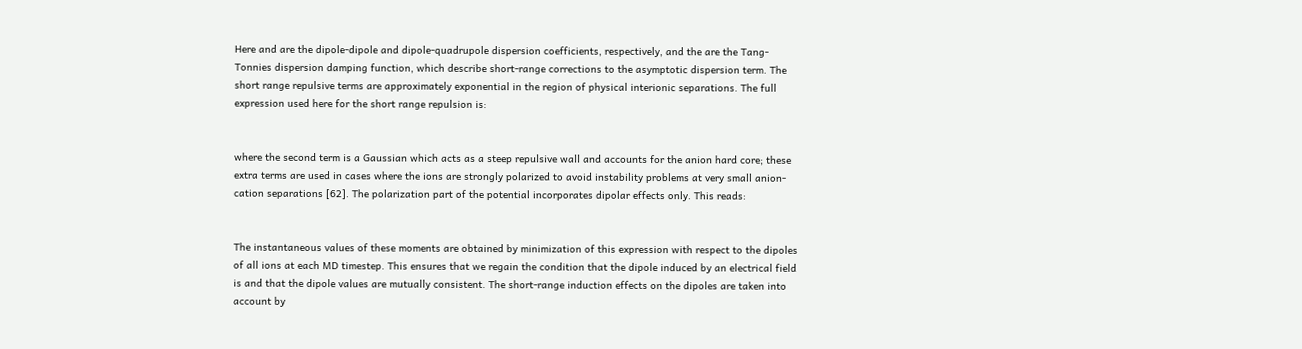Here and are the dipole-dipole and dipole-quadrupole dispersion coefficients, respectively, and the are the Tang-Tonnies dispersion damping function, which describe short-range corrections to the asymptotic dispersion term. The short range repulsive terms are approximately exponential in the region of physical interionic separations. The full expression used here for the short range repulsion is:


where the second term is a Gaussian which acts as a steep repulsive wall and accounts for the anion hard core; these extra terms are used in cases where the ions are strongly polarized to avoid instability problems at very small anion-cation separations [62]. The polarization part of the potential incorporates dipolar effects only. This reads:


The instantaneous values of these moments are obtained by minimization of this expression with respect to the dipoles of all ions at each MD timestep. This ensures that we regain the condition that the dipole induced by an electrical field is and that the dipole values are mutually consistent. The short-range induction effects on the dipoles are taken into account by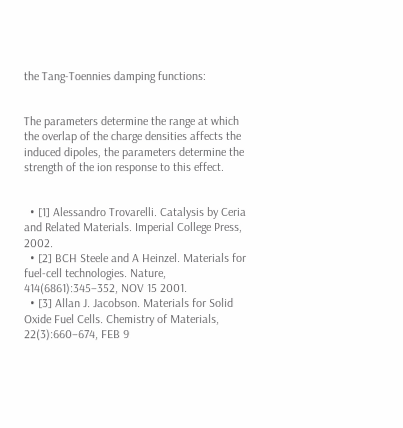the Tang-Toennies damping functions:


The parameters determine the range at which the overlap of the charge densities affects the induced dipoles, the parameters determine the strength of the ion response to this effect.


  • [1] Alessandro Trovarelli. Catalysis by Ceria and Related Materials. Imperial College Press, 2002.
  • [2] BCH Steele and A Heinzel. Materials for fuel-cell technologies. Nature, 414(6861):345–352, NOV 15 2001.
  • [3] Allan J. Jacobson. Materials for Solid Oxide Fuel Cells. Chemistry of Materials, 22(3):660–674, FEB 9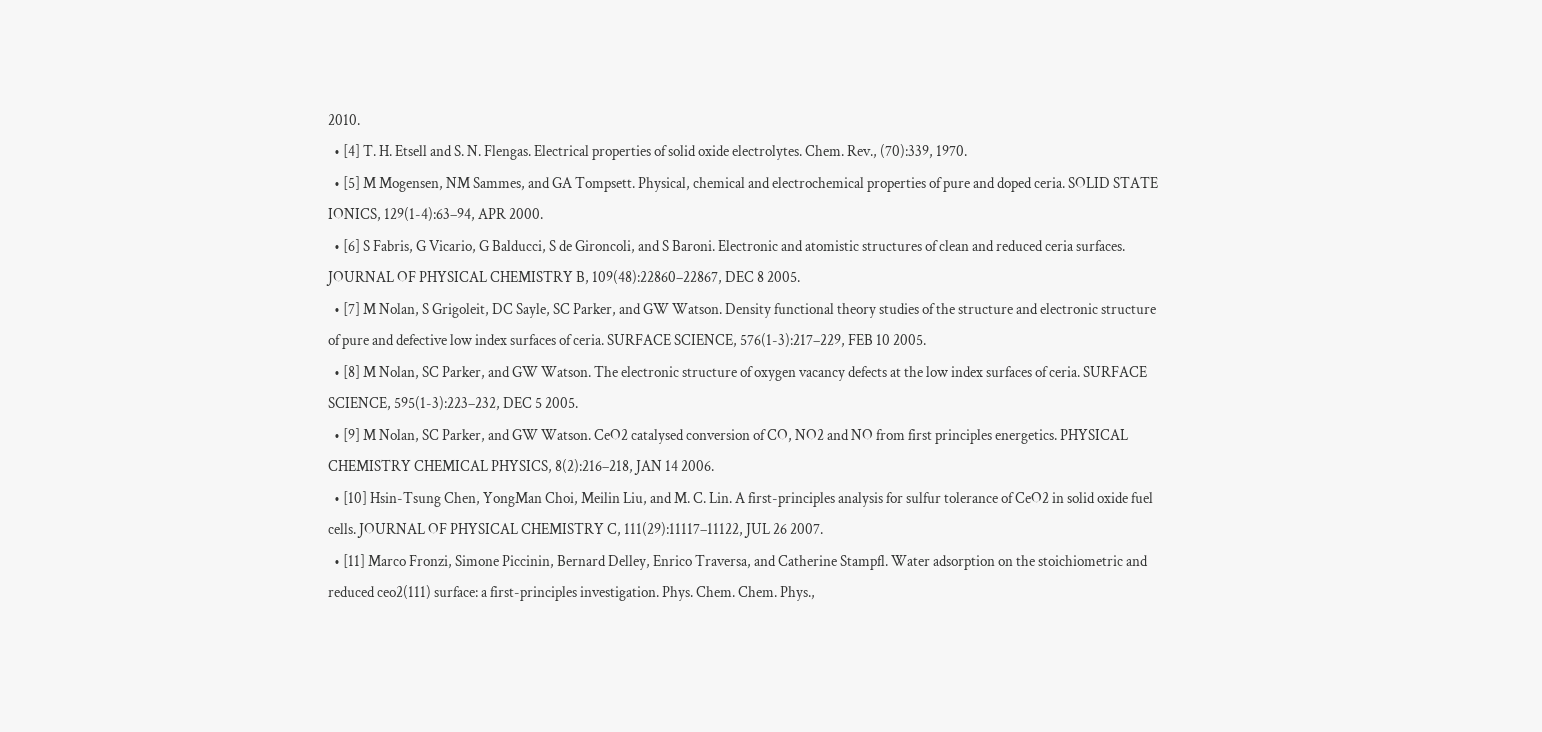2010.
  • [4] T. H. Etsell and S. N. Flengas. Electrical properties of solid oxide electrolytes. Chem. Rev., (70):339, 1970.
  • [5] M Mogensen, NM Sammes, and GA Tompsett. Physical, chemical and electrochemical properties of pure and doped ceria. SOLID STATE IONICS, 129(1-4):63–94, APR 2000.
  • [6] S Fabris, G Vicario, G Balducci, S de Gironcoli, and S Baroni. Electronic and atomistic structures of clean and reduced ceria surfaces. JOURNAL OF PHYSICAL CHEMISTRY B, 109(48):22860–22867, DEC 8 2005.
  • [7] M Nolan, S Grigoleit, DC Sayle, SC Parker, and GW Watson. Density functional theory studies of the structure and electronic structure of pure and defective low index surfaces of ceria. SURFACE SCIENCE, 576(1-3):217–229, FEB 10 2005.
  • [8] M Nolan, SC Parker, and GW Watson. The electronic structure of oxygen vacancy defects at the low index surfaces of ceria. SURFACE SCIENCE, 595(1-3):223–232, DEC 5 2005.
  • [9] M Nolan, SC Parker, and GW Watson. CeO2 catalysed conversion of CO, NO2 and NO from first principles energetics. PHYSICAL CHEMISTRY CHEMICAL PHYSICS, 8(2):216–218, JAN 14 2006.
  • [10] Hsin-Tsung Chen, YongMan Choi, Meilin Liu, and M. C. Lin. A first-principles analysis for sulfur tolerance of CeO2 in solid oxide fuel cells. JOURNAL OF PHYSICAL CHEMISTRY C, 111(29):11117–11122, JUL 26 2007.
  • [11] Marco Fronzi, Simone Piccinin, Bernard Delley, Enrico Traversa, and Catherine Stampfl. Water adsorption on the stoichiometric and reduced ceo2(111) surface: a first-principles investigation. Phys. Chem. Chem. Phys.,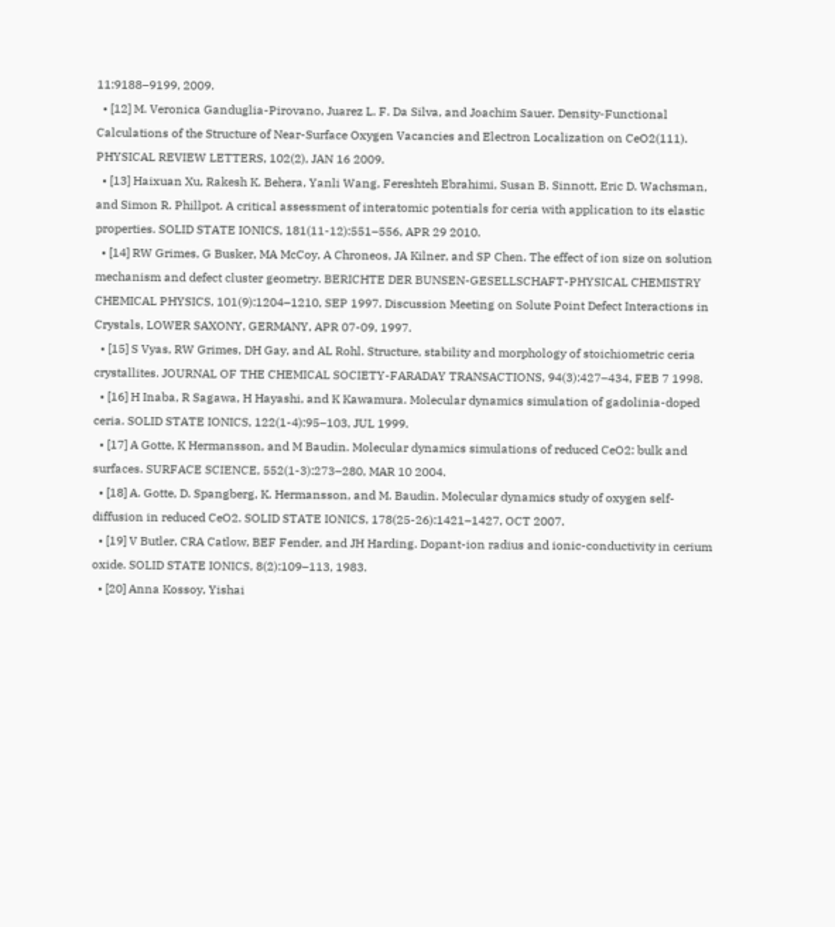11:9188–9199, 2009.
  • [12] M. Veronica Ganduglia-Pirovano, Juarez L. F. Da Silva, and Joachim Sauer. Density-Functional Calculations of the Structure of Near-Surface Oxygen Vacancies and Electron Localization on CeO2(111). PHYSICAL REVIEW LETTERS, 102(2), JAN 16 2009.
  • [13] Haixuan Xu, Rakesh K. Behera, Yanli Wang, Fereshteh Ebrahimi, Susan B. Sinnott, Eric D. Wachsman, and Simon R. Phillpot. A critical assessment of interatomic potentials for ceria with application to its elastic properties. SOLID STATE IONICS, 181(11-12):551–556, APR 29 2010.
  • [14] RW Grimes, G Busker, MA McCoy, A Chroneos, JA Kilner, and SP Chen. The effect of ion size on solution mechanism and defect cluster geometry. BERICHTE DER BUNSEN-GESELLSCHAFT-PHYSICAL CHEMISTRY CHEMICAL PHYSICS, 101(9):1204–1210, SEP 1997. Discussion Meeting on Solute Point Defect Interactions in Crystals, LOWER SAXONY, GERMANY, APR 07-09, 1997.
  • [15] S Vyas, RW Grimes, DH Gay, and AL Rohl. Structure, stability and morphology of stoichiometric ceria crystallites. JOURNAL OF THE CHEMICAL SOCIETY-FARADAY TRANSACTIONS, 94(3):427–434, FEB 7 1998.
  • [16] H Inaba, R Sagawa, H Hayashi, and K Kawamura. Molecular dynamics simulation of gadolinia-doped ceria. SOLID STATE IONICS, 122(1-4):95–103, JUL 1999.
  • [17] A Gotte, K Hermansson, and M Baudin. Molecular dynamics simulations of reduced CeO2: bulk and surfaces. SURFACE SCIENCE, 552(1-3):273–280, MAR 10 2004.
  • [18] A. Gotte, D. Spangberg, K. Hermansson, and M. Baudin. Molecular dynamics study of oxygen self-diffusion in reduced CeO2. SOLID STATE IONICS, 178(25-26):1421–1427, OCT 2007.
  • [19] V Butler, CRA Catlow, BEF Fender, and JH Harding. Dopant-ion radius and ionic-conductivity in cerium oxide. SOLID STATE IONICS, 8(2):109–113, 1983.
  • [20] Anna Kossoy, Yishai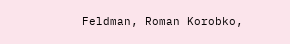Feldman, Roman Korobko,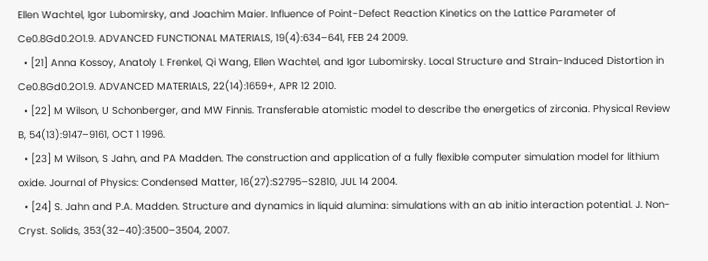Ellen Wachtel, Igor Lubomirsky, and Joachim Maier. Influence of Point-Defect Reaction Kinetics on the Lattice Parameter of Ce0.8Gd0.2O1.9. ADVANCED FUNCTIONAL MATERIALS, 19(4):634–641, FEB 24 2009.
  • [21] Anna Kossoy, Anatoly I. Frenkel, Qi Wang, Ellen Wachtel, and Igor Lubomirsky. Local Structure and Strain-Induced Distortion in Ce0.8Gd0.2O1.9. ADVANCED MATERIALS, 22(14):1659+, APR 12 2010.
  • [22] M Wilson, U Schonberger, and MW Finnis. Transferable atomistic model to describe the energetics of zirconia. Physical Review B, 54(13):9147–9161, OCT 1 1996.
  • [23] M Wilson, S Jahn, and PA Madden. The construction and application of a fully flexible computer simulation model for lithium oxide. Journal of Physics: Condensed Matter, 16(27):S2795–S2810, JUL 14 2004.
  • [24] S. Jahn and P.A. Madden. Structure and dynamics in liquid alumina: simulations with an ab initio interaction potential. J. Non-Cryst. Solids, 353(32–40):3500–3504, 2007.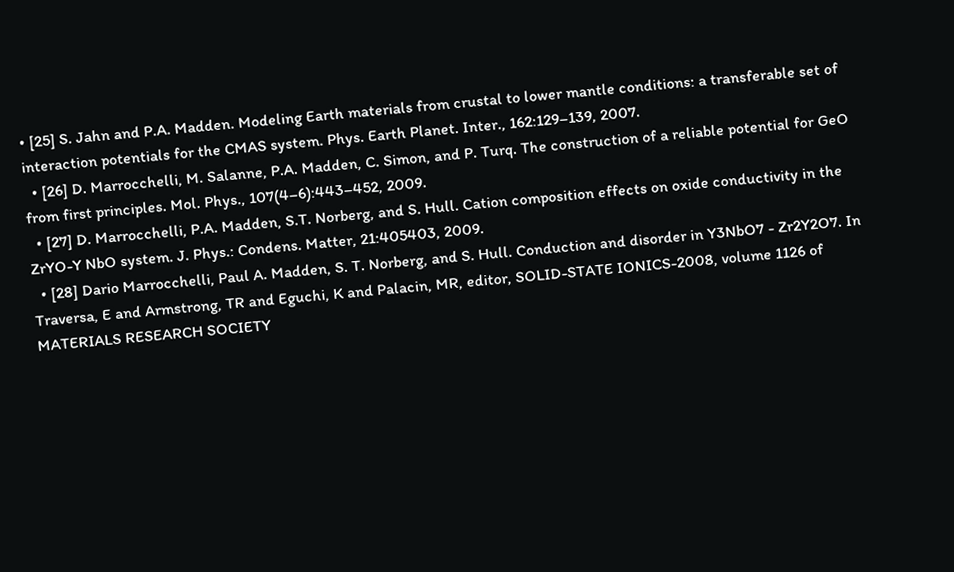• [25] S. Jahn and P.A. Madden. Modeling Earth materials from crustal to lower mantle conditions: a transferable set of interaction potentials for the CMAS system. Phys. Earth Planet. Inter., 162:129–139, 2007.
  • [26] D. Marrocchelli, M. Salanne, P.A. Madden, C. Simon, and P. Turq. The construction of a reliable potential for GeO from first principles. Mol. Phys., 107(4–6):443–452, 2009.
  • [27] D. Marrocchelli, P.A. Madden, S.T. Norberg, and S. Hull. Cation composition effects on oxide conductivity in the ZrYO-Y NbO system. J. Phys.: Condens. Matter, 21:405403, 2009.
  • [28] Dario Marrocchelli, Paul A. Madden, S. T. Norberg, and S. Hull. Conduction and disorder in Y3NbO7 - Zr2Y2O7. In Traversa, E and Armstrong, TR and Eguchi, K and Palacin, MR, editor, SOLID-STATE IONICS-2008, volume 1126 of MATERIALS RESEARCH SOCIETY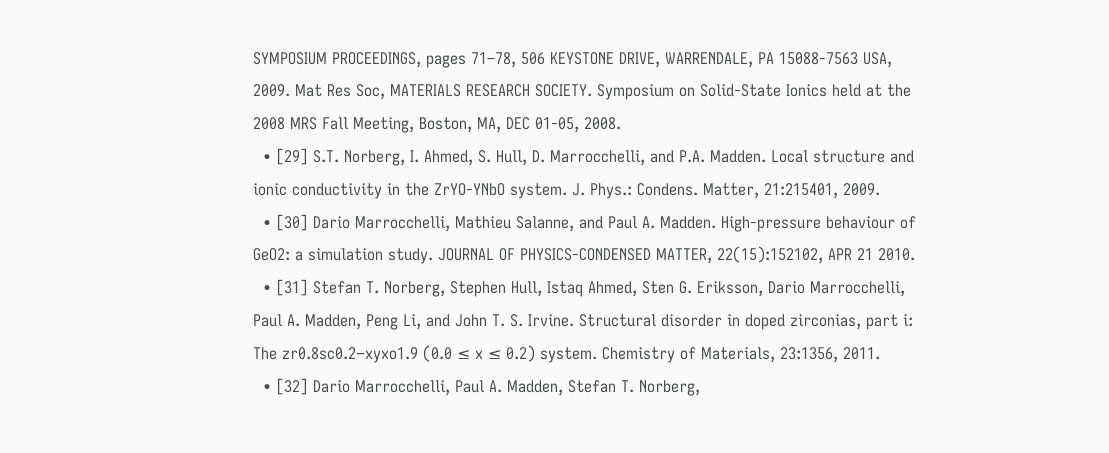SYMPOSIUM PROCEEDINGS, pages 71–78, 506 KEYSTONE DRIVE, WARRENDALE, PA 15088-7563 USA, 2009. Mat Res Soc, MATERIALS RESEARCH SOCIETY. Symposium on Solid-State Ionics held at the 2008 MRS Fall Meeting, Boston, MA, DEC 01-05, 2008.
  • [29] S.T. Norberg, I. Ahmed, S. Hull, D. Marrocchelli, and P.A. Madden. Local structure and ionic conductivity in the ZrYO-YNbO system. J. Phys.: Condens. Matter, 21:215401, 2009.
  • [30] Dario Marrocchelli, Mathieu Salanne, and Paul A. Madden. High-pressure behaviour of GeO2: a simulation study. JOURNAL OF PHYSICS-CONDENSED MATTER, 22(15):152102, APR 21 2010.
  • [31] Stefan T. Norberg, Stephen Hull, Istaq Ahmed, Sten G. Eriksson, Dario Marrocchelli, Paul A. Madden, Peng Li, and John T. S. Irvine. Structural disorder in doped zirconias, part i: The zr0.8sc0.2−xyxo1.9 (0.0 ≤ x ≤ 0.2) system. Chemistry of Materials, 23:1356, 2011.
  • [32] Dario Marrocchelli, Paul A. Madden, Stefan T. Norberg,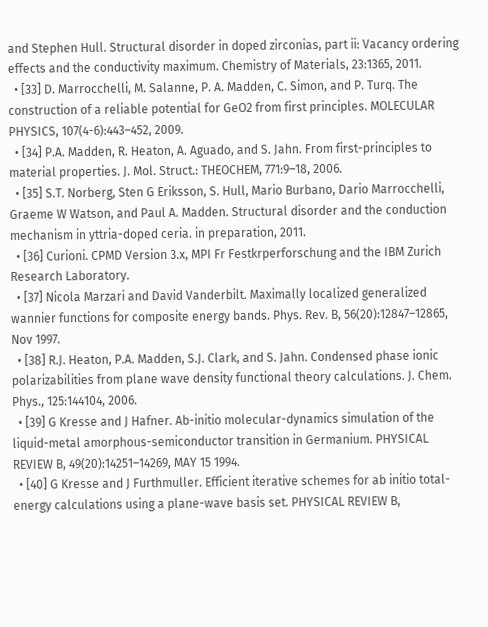and Stephen Hull. Structural disorder in doped zirconias, part ii: Vacancy ordering effects and the conductivity maximum. Chemistry of Materials, 23:1365, 2011.
  • [33] D. Marrocchelli, M. Salanne, P. A. Madden, C. Simon, and P. Turq. The construction of a reliable potential for GeO2 from first principles. MOLECULAR PHYSICS, 107(4-6):443–452, 2009.
  • [34] P.A. Madden, R. Heaton, A. Aguado, and S. Jahn. From first-principles to material properties. J. Mol. Struct.: THEOCHEM, 771:9–18, 2006.
  • [35] S.T. Norberg, Sten G Eriksson, S. Hull, Mario Burbano, Dario Marrocchelli, Graeme W Watson, and Paul A. Madden. Structural disorder and the conduction mechanism in yttria-doped ceria. in preparation, 2011.
  • [36] Curioni. CPMD Version 3.x, MPI Fr Festkrperforschung and the IBM Zurich Research Laboratory.
  • [37] Nicola Marzari and David Vanderbilt. Maximally localized generalized wannier functions for composite energy bands. Phys. Rev. B, 56(20):12847–12865, Nov 1997.
  • [38] R.J. Heaton, P.A. Madden, S.J. Clark, and S. Jahn. Condensed phase ionic polarizabilities from plane wave density functional theory calculations. J. Chem. Phys., 125:144104, 2006.
  • [39] G Kresse and J Hafner. Ab-initio molecular-dynamics simulation of the liquid-metal amorphous-semiconductor transition in Germanium. PHYSICAL REVIEW B, 49(20):14251–14269, MAY 15 1994.
  • [40] G Kresse and J Furthmuller. Efficient iterative schemes for ab initio total-energy calculations using a plane-wave basis set. PHYSICAL REVIEW B,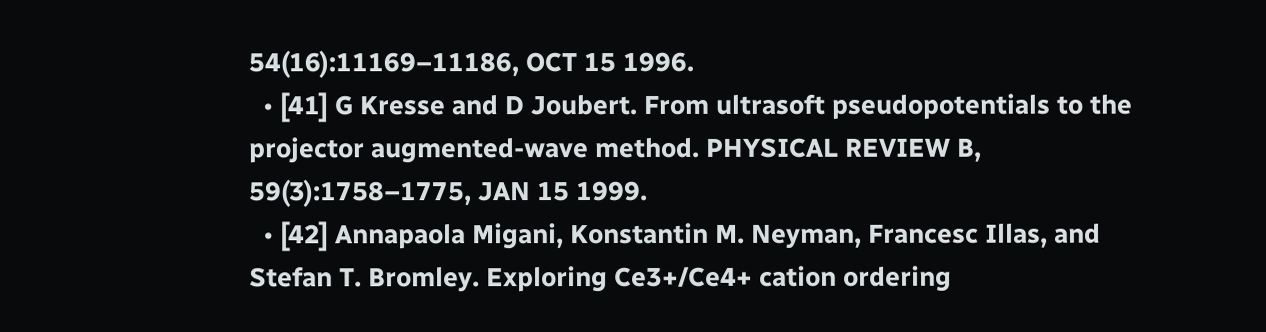54(16):11169–11186, OCT 15 1996.
  • [41] G Kresse and D Joubert. From ultrasoft pseudopotentials to the projector augmented-wave method. PHYSICAL REVIEW B, 59(3):1758–1775, JAN 15 1999.
  • [42] Annapaola Migani, Konstantin M. Neyman, Francesc Illas, and Stefan T. Bromley. Exploring Ce3+/Ce4+ cation ordering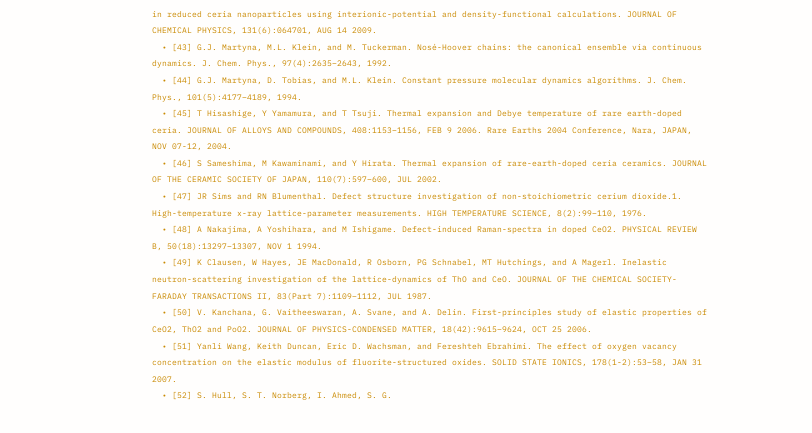in reduced ceria nanoparticles using interionic-potential and density-functional calculations. JOURNAL OF CHEMICAL PHYSICS, 131(6):064701, AUG 14 2009.
  • [43] G.J. Martyna, M.L. Klein, and M. Tuckerman. Nosé-Hoover chains: the canonical ensemble via continuous dynamics. J. Chem. Phys., 97(4):2635–2643, 1992.
  • [44] G.J. Martyna, D. Tobias, and M.L. Klein. Constant pressure molecular dynamics algorithms. J. Chem. Phys., 101(5):4177–4189, 1994.
  • [45] T Hisashige, Y Yamamura, and T Tsuji. Thermal expansion and Debye temperature of rare earth-doped ceria. JOURNAL OF ALLOYS AND COMPOUNDS, 408:1153–1156, FEB 9 2006. Rare Earths 2004 Conference, Nara, JAPAN, NOV 07-12, 2004.
  • [46] S Sameshima, M Kawaminami, and Y Hirata. Thermal expansion of rare-earth-doped ceria ceramics. JOURNAL OF THE CERAMIC SOCIETY OF JAPAN, 110(7):597–600, JUL 2002.
  • [47] JR Sims and RN Blumenthal. Defect structure investigation of non-stoichiometric cerium dioxide.1. High-temperature x-ray lattice-parameter measurements. HIGH TEMPERATURE SCIENCE, 8(2):99–110, 1976.
  • [48] A Nakajima, A Yoshihara, and M Ishigame. Defect-induced Raman-spectra in doped CeO2. PHYSICAL REVIEW B, 50(18):13297–13307, NOV 1 1994.
  • [49] K Clausen, W Hayes, JE MacDonald, R Osborn, PG Schnabel, MT Hutchings, and A Magerl. Inelastic neutron-scattering investigation of the lattice-dynamics of ThO and CeO. JOURNAL OF THE CHEMICAL SOCIETY-FARADAY TRANSACTIONS II, 83(Part 7):1109–1112, JUL 1987.
  • [50] V. Kanchana, G. Vaitheeswaran, A. Svane, and A. Delin. First-principles study of elastic properties of CeO2, ThO2 and PoO2. JOURNAL OF PHYSICS-CONDENSED MATTER, 18(42):9615–9624, OCT 25 2006.
  • [51] Yanli Wang, Keith Duncan, Eric D. Wachsman, and Fereshteh Ebrahimi. The effect of oxygen vacancy concentration on the elastic modulus of fluorite-structured oxides. SOLID STATE IONICS, 178(1-2):53–58, JAN 31 2007.
  • [52] S. Hull, S. T. Norberg, I. Ahmed, S. G.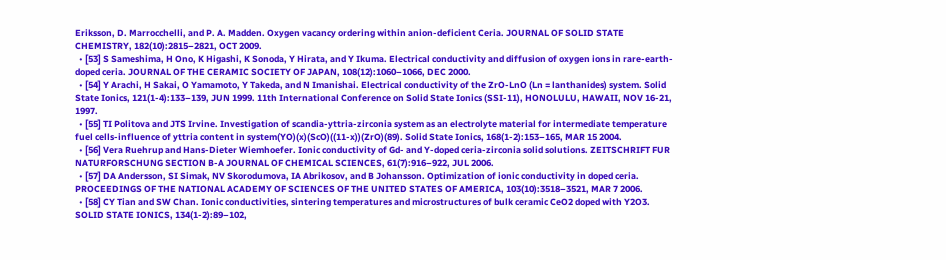Eriksson, D. Marrocchelli, and P. A. Madden. Oxygen vacancy ordering within anion-deficient Ceria. JOURNAL OF SOLID STATE CHEMISTRY, 182(10):2815–2821, OCT 2009.
  • [53] S Sameshima, H Ono, K Higashi, K Sonoda, Y Hirata, and Y Ikuma. Electrical conductivity and diffusion of oxygen ions in rare-earth-doped ceria. JOURNAL OF THE CERAMIC SOCIETY OF JAPAN, 108(12):1060–1066, DEC 2000.
  • [54] Y Arachi, H Sakai, O Yamamoto, Y Takeda, and N Imanishai. Electrical conductivity of the ZrO-LnO (Ln = lanthanides) system. Solid State Ionics, 121(1-4):133–139, JUN 1999. 11th International Conference on Solid State Ionics (SSI-11), HONOLULU, HAWAII, NOV 16-21, 1997.
  • [55] TI Politova and JTS Irvine. Investigation of scandia-yttria-zirconia system as an electrolyte material for intermediate temperature fuel cells-influence of yttria content in system(YO)(x)(ScO)((11-x))(ZrO)(89). Solid State Ionics, 168(1-2):153–165, MAR 15 2004.
  • [56] Vera Ruehrup and Hans-Dieter Wiemhoefer. Ionic conductivity of Gd- and Y-doped ceria-zirconia solid solutions. ZEITSCHRIFT FUR NATURFORSCHUNG SECTION B-A JOURNAL OF CHEMICAL SCIENCES, 61(7):916–922, JUL 2006.
  • [57] DA Andersson, SI Simak, NV Skorodumova, IA Abrikosov, and B Johansson. Optimization of ionic conductivity in doped ceria. PROCEEDINGS OF THE NATIONAL ACADEMY OF SCIENCES OF THE UNITED STATES OF AMERICA, 103(10):3518–3521, MAR 7 2006.
  • [58] CY Tian and SW Chan. Ionic conductivities, sintering temperatures and microstructures of bulk ceramic CeO2 doped with Y2O3. SOLID STATE IONICS, 134(1-2):89–102,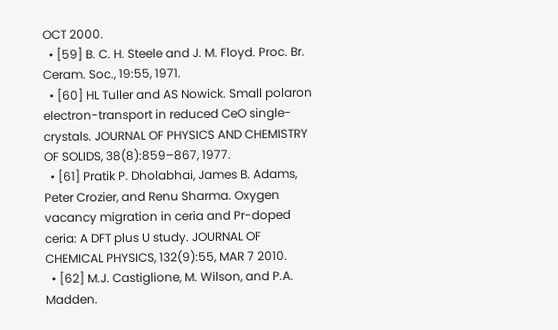OCT 2000.
  • [59] B. C. H. Steele and J. M. Floyd. Proc. Br. Ceram. Soc., 19:55, 1971.
  • [60] HL Tuller and AS Nowick. Small polaron electron-transport in reduced CeO single-crystals. JOURNAL OF PHYSICS AND CHEMISTRY OF SOLIDS, 38(8):859–867, 1977.
  • [61] Pratik P. Dholabhai, James B. Adams, Peter Crozier, and Renu Sharma. Oxygen vacancy migration in ceria and Pr-doped ceria: A DFT plus U study. JOURNAL OF CHEMICAL PHYSICS, 132(9):55, MAR 7 2010.
  • [62] M.J. Castiglione, M. Wilson, and P.A. Madden.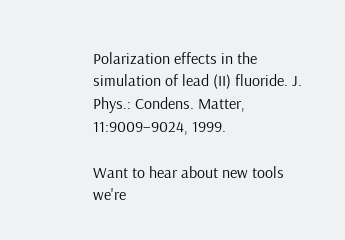Polarization effects in the simulation of lead (II) fluoride. J. Phys.: Condens. Matter, 11:9009–9024, 1999.

Want to hear about new tools we're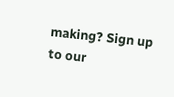making? Sign up to our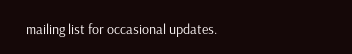mailing list for occasional updates.